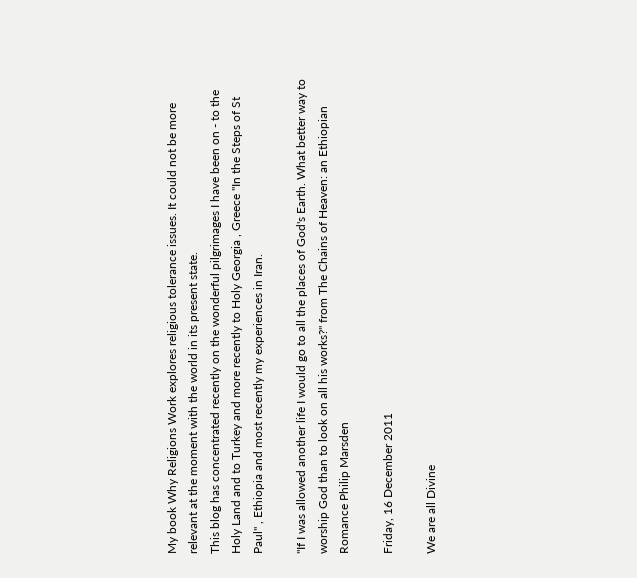My book Why Religions Work explores religious tolerance issues. It could not be more relevant at the moment with the world in its present state.
This blog has concentrated recently on the wonderful pilgrimages I have been on - to the Holy Land and to Turkey and more recently to Holy Georgia , Greece "In the Steps of St Paul" , Ethiopia and most recently my experiences in Iran.

"If I was allowed another life I would go to all the places of God's Earth. What better way to worship God than to look on all his works?" from The Chains of Heaven: an Ethiopian Romance Philip Marsden

Friday, 16 December 2011

We are all Divine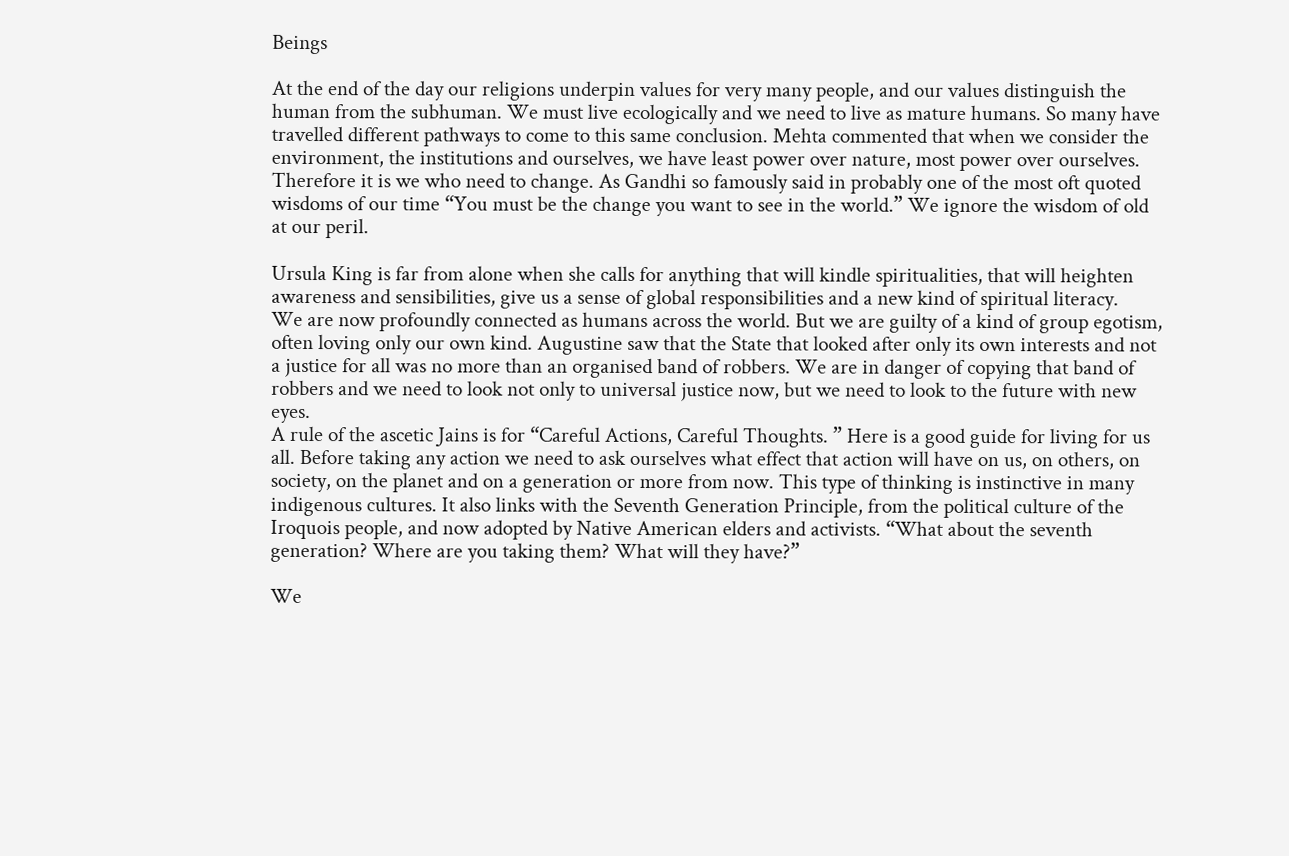Beings

At the end of the day our religions underpin values for very many people, and our values distinguish the human from the subhuman. We must live ecologically and we need to live as mature humans. So many have travelled different pathways to come to this same conclusion. Mehta commented that when we consider the environment, the institutions and ourselves, we have least power over nature, most power over ourselves. Therefore it is we who need to change. As Gandhi so famously said in probably one of the most oft quoted wisdoms of our time “You must be the change you want to see in the world.” We ignore the wisdom of old at our peril.

Ursula King is far from alone when she calls for anything that will kindle spiritualities, that will heighten awareness and sensibilities, give us a sense of global responsibilities and a new kind of spiritual literacy.
We are now profoundly connected as humans across the world. But we are guilty of a kind of group egotism, often loving only our own kind. Augustine saw that the State that looked after only its own interests and not a justice for all was no more than an organised band of robbers. We are in danger of copying that band of robbers and we need to look not only to universal justice now, but we need to look to the future with new eyes.
A rule of the ascetic Jains is for “Careful Actions, Careful Thoughts. ” Here is a good guide for living for us all. Before taking any action we need to ask ourselves what effect that action will have on us, on others, on society, on the planet and on a generation or more from now. This type of thinking is instinctive in many indigenous cultures. It also links with the Seventh Generation Principle, from the political culture of the Iroquois people, and now adopted by Native American elders and activists. “What about the seventh generation? Where are you taking them? What will they have?”

We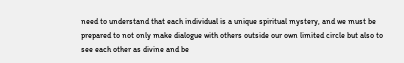need to understand that each individual is a unique spiritual mystery, and we must be prepared to not only make dialogue with others outside our own limited circle but also to see each other as divine and be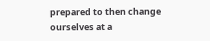prepared to then change ourselves at a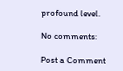profound level.

No comments:

Post a Comment